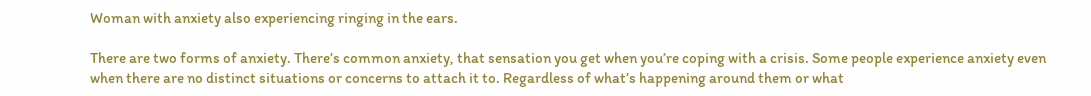Woman with anxiety also experiencing ringing in the ears.

There are two forms of anxiety. There’s common anxiety, that sensation you get when you’re coping with a crisis. Some people experience anxiety even when there are no distinct situations or concerns to attach it to. Regardless of what’s happening around them or what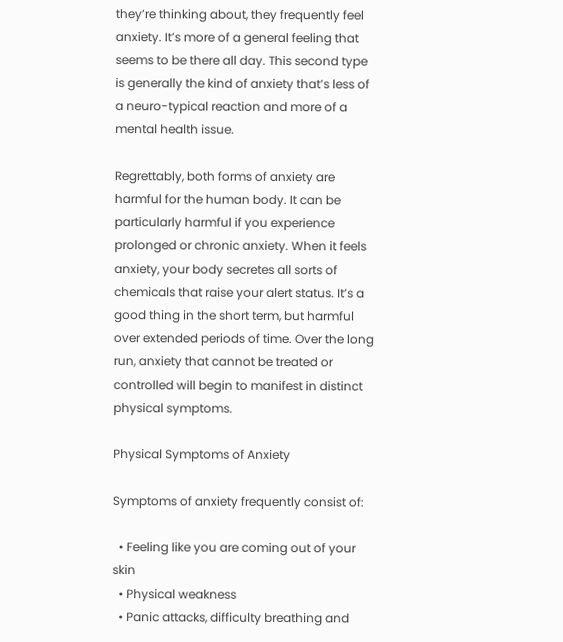they’re thinking about, they frequently feel anxiety. It’s more of a general feeling that seems to be there all day. This second type is generally the kind of anxiety that’s less of a neuro-typical reaction and more of a mental health issue.

Regrettably, both forms of anxiety are harmful for the human body. It can be particularly harmful if you experience prolonged or chronic anxiety. When it feels anxiety, your body secretes all sorts of chemicals that raise your alert status. It’s a good thing in the short term, but harmful over extended periods of time. Over the long run, anxiety that cannot be treated or controlled will begin to manifest in distinct physical symptoms.

Physical Symptoms of Anxiety

Symptoms of anxiety frequently consist of:

  • Feeling like you are coming out of your skin
  • Physical weakness
  • Panic attacks, difficulty breathing and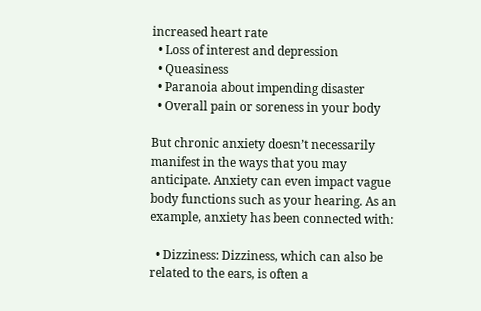increased heart rate
  • Loss of interest and depression
  • Queasiness
  • Paranoia about impending disaster
  • Overall pain or soreness in your body

But chronic anxiety doesn’t necessarily manifest in the ways that you may anticipate. Anxiety can even impact vague body functions such as your hearing. As an example, anxiety has been connected with:

  • Dizziness: Dizziness, which can also be related to the ears, is often a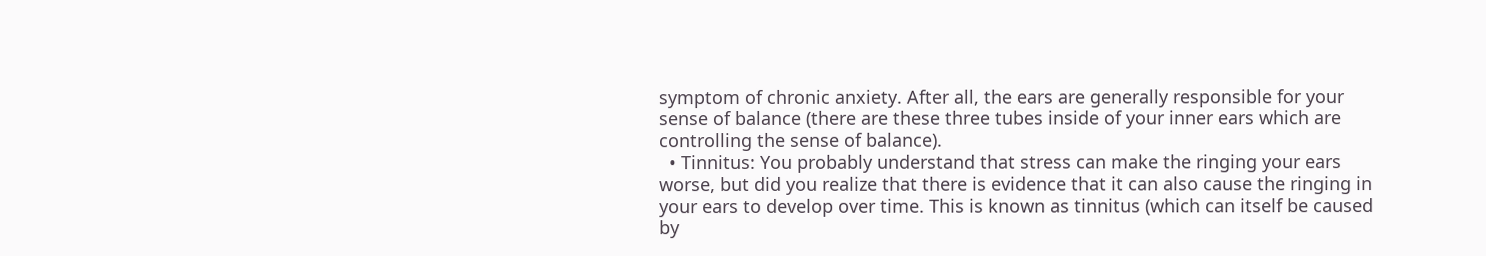symptom of chronic anxiety. After all, the ears are generally responsible for your sense of balance (there are these three tubes inside of your inner ears which are controlling the sense of balance).
  • Tinnitus: You probably understand that stress can make the ringing your ears worse, but did you realize that there is evidence that it can also cause the ringing in your ears to develop over time. This is known as tinnitus (which can itself be caused by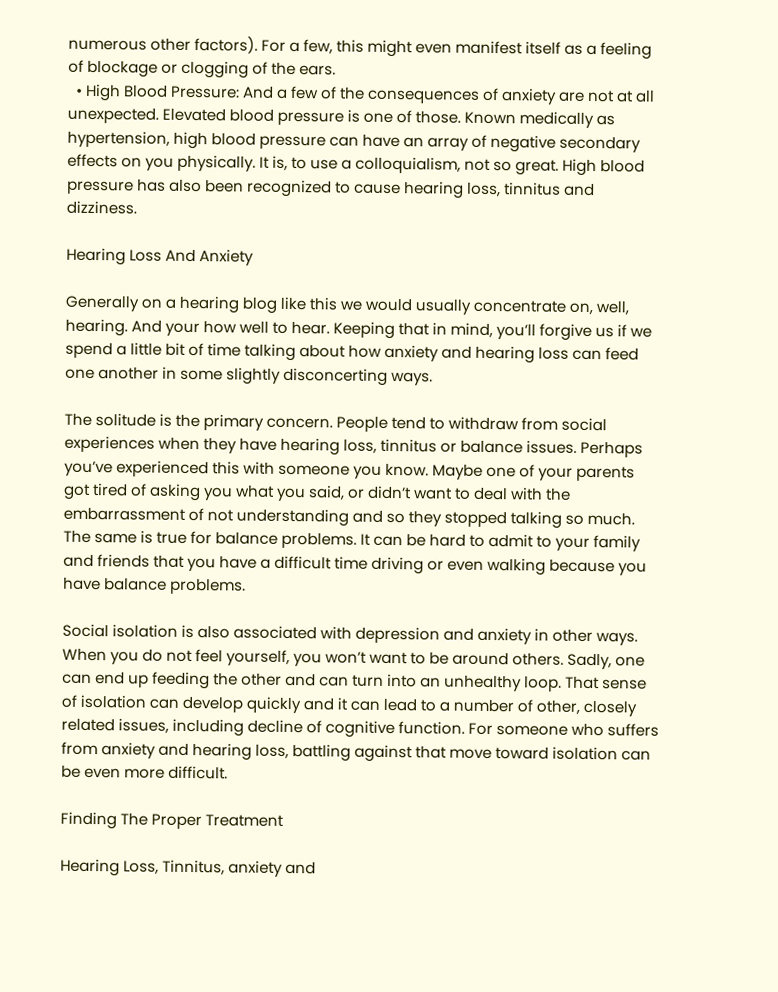numerous other factors). For a few, this might even manifest itself as a feeling of blockage or clogging of the ears.
  • High Blood Pressure: And a few of the consequences of anxiety are not at all unexpected. Elevated blood pressure is one of those. Known medically as hypertension, high blood pressure can have an array of negative secondary effects on you physically. It is, to use a colloquialism, not so great. High blood pressure has also been recognized to cause hearing loss, tinnitus and dizziness.

Hearing Loss And Anxiety

Generally on a hearing blog like this we would usually concentrate on, well, hearing. And your how well to hear. Keeping that in mind, you’ll forgive us if we spend a little bit of time talking about how anxiety and hearing loss can feed one another in some slightly disconcerting ways.

The solitude is the primary concern. People tend to withdraw from social experiences when they have hearing loss, tinnitus or balance issues. Perhaps you’ve experienced this with someone you know. Maybe one of your parents got tired of asking you what you said, or didn’t want to deal with the embarrassment of not understanding and so they stopped talking so much. The same is true for balance problems. It can be hard to admit to your family and friends that you have a difficult time driving or even walking because you have balance problems.

Social isolation is also associated with depression and anxiety in other ways. When you do not feel yourself, you won’t want to be around others. Sadly, one can end up feeding the other and can turn into an unhealthy loop. That sense of isolation can develop quickly and it can lead to a number of other, closely related issues, including decline of cognitive function. For someone who suffers from anxiety and hearing loss, battling against that move toward isolation can be even more difficult.

Finding The Proper Treatment

Hearing Loss, Tinnitus, anxiety and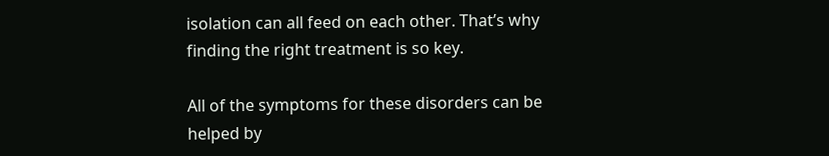isolation can all feed on each other. That’s why finding the right treatment is so key.

All of the symptoms for these disorders can be helped by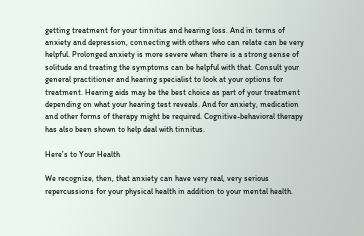getting treatment for your tinnitus and hearing loss. And in terms of anxiety and depression, connecting with others who can relate can be very helpful. Prolonged anxiety is more severe when there is a strong sense of solitude and treating the symptoms can be helpful with that. Consult your general practitioner and hearing specialist to look at your options for treatment. Hearing aids may be the best choice as part of your treatment depending on what your hearing test reveals. And for anxiety, medication and other forms of therapy might be required. Cognitive-behavioral therapy has also been shown to help deal with tinnitus.

Here’s to Your Health

We recognize, then, that anxiety can have very real, very serious repercussions for your physical health in addition to your mental health.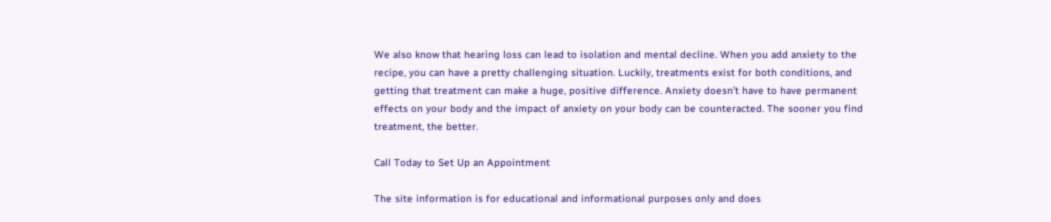We also know that hearing loss can lead to isolation and mental decline. When you add anxiety to the recipe, you can have a pretty challenging situation. Luckily, treatments exist for both conditions, and getting that treatment can make a huge, positive difference. Anxiety doesn’t have to have permanent effects on your body and the impact of anxiety on your body can be counteracted. The sooner you find treatment, the better.

Call Today to Set Up an Appointment

The site information is for educational and informational purposes only and does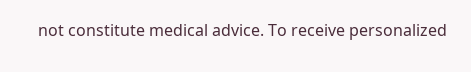not constitute medical advice. To receive personalized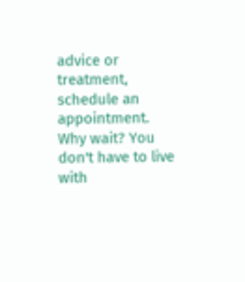advice or treatment, schedule an appointment.
Why wait? You don't have to live with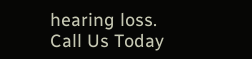hearing loss. Call Us Today